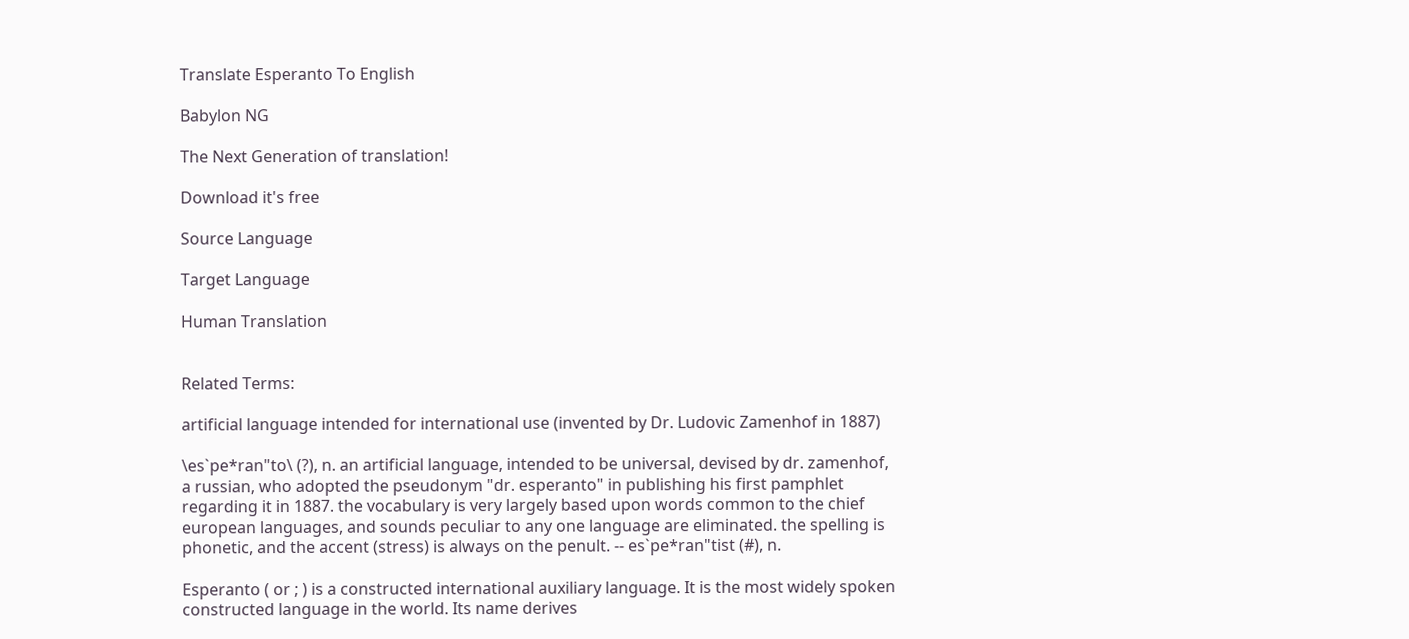Translate Esperanto To English

Babylon NG

The Next Generation of translation!

Download it's free

Source Language

Target Language

Human Translation


Related Terms:

artificial language intended for international use (invented by Dr. Ludovic Zamenhof in 1887)

\es`pe*ran"to\ (?), n. an artificial language, intended to be universal, devised by dr. zamenhof, a russian, who adopted the pseudonym "dr. esperanto" in publishing his first pamphlet regarding it in 1887. the vocabulary is very largely based upon words common to the chief european languages, and sounds peculiar to any one language are eliminated. the spelling is phonetic, and the accent (stress) is always on the penult. -- es`pe*ran"tist (#), n.

Esperanto ( or ; ) is a constructed international auxiliary language. It is the most widely spoken constructed language in the world. Its name derives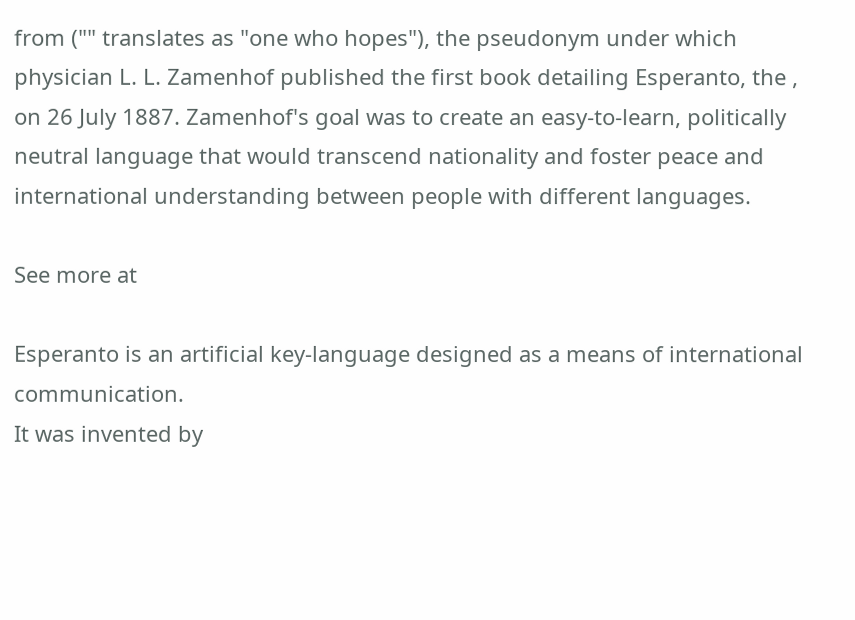from ("" translates as "one who hopes"), the pseudonym under which physician L. L. Zamenhof published the first book detailing Esperanto, the , on 26 July 1887. Zamenhof's goal was to create an easy-to-learn, politically neutral language that would transcend nationality and foster peace and international understanding between people with different languages.

See more at

Esperanto is an artificial key-language designed as a means of international communication.
It was invented by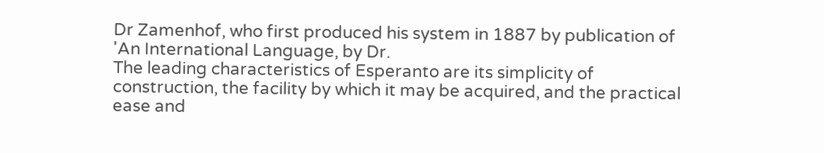Dr Zamenhof, who first produced his system in 1887 by publication of 'An International Language, by Dr.
The leading characteristics of Esperanto are its simplicity of construction, the facility by which it may be acquired, and the practical ease and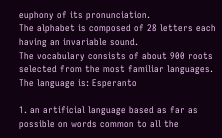euphony of its pronunciation.
The alphabet is composed of 28 letters each having an invariable sound.
The vocabulary consists of about 900 roots selected from the most familiar languages.
The language is: Esperanto

1. an artificial language based as far as possible on words common to all the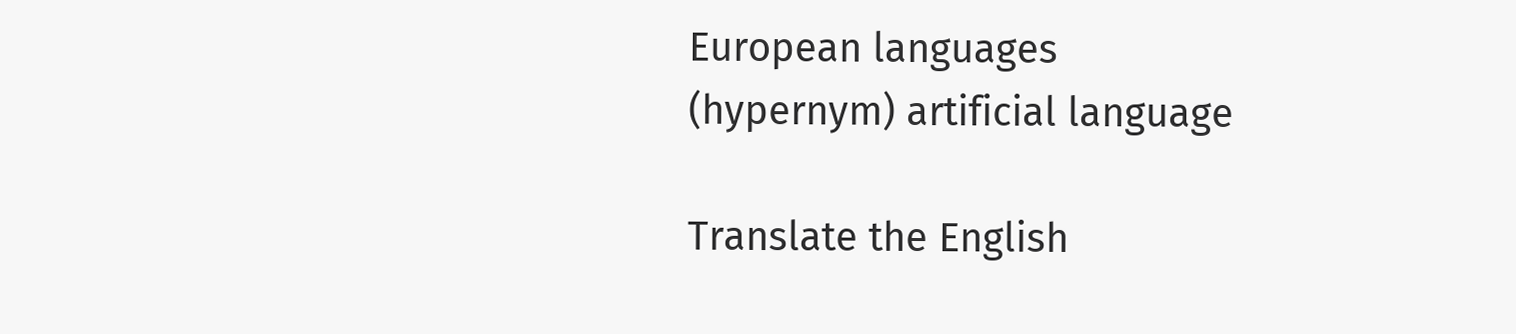European languages
(hypernym) artificial language

Translate the English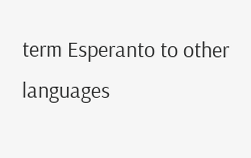term Esperanto to other languages